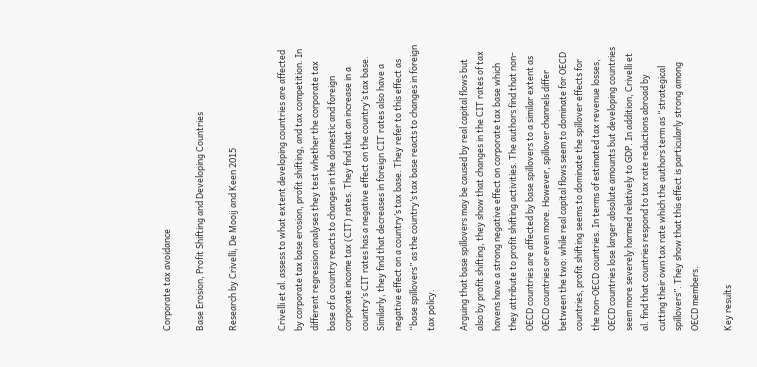Corporate tax avoidance

Base Erosion, Profit Shifting and Developing Countries

Research by Crivelli, De Mooij and Keen 2015


Crivelli et al. assess to what extent developing countries are affected by corporate tax base erosion, profit shifting, and tax competition. In different regression analyses they test whether the corporate tax base of a country reacts to changes in the domestic and foreign corporate income tax (CIT) rates. They find that an increase in a country’s CIT rates has a negative effect on the country’s tax base. Similarly, they find that decreases in foreign CIT rates also have a negative effect on a country’s tax base. They refer to this effect as “base spillovers” as the country’s tax base reacts to changes in foreign tax policy.

Arguing that base spillovers may be caused by real capital flows but also by profit shifting, they show that changes in the CIT rates of tax havens have a strong negative effect on corporate tax base which they attribute to profit shifting activities. The authors find that non-OECD countries are affected by base spillovers to a similar extent as OECD countries or even more. However, spillover channels differ between the two: while real capital flows seem to dominate for OECD countries, profit shifting seems to dominate the spillover effects for the non-OECD countries. In terms of estimated tax revenue losses, OECD countries lose larger absolute amounts but developing countries seem more severely harmed relatively to GDP. In addition, Crivelli et al. find that countries respond to tax rate reductions abroad by cutting their own tax rate which the authors term as “strategical spillovers”. They show that this effect is particularly strong among OECD members.

Key results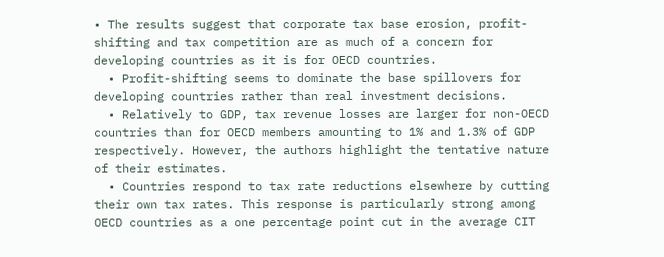• The results suggest that corporate tax base erosion, profit-shifting and tax competition are as much of a concern for developing countries as it is for OECD countries.
  • Profit-shifting seems to dominate the base spillovers for developing countries rather than real investment decisions.
  • Relatively to GDP, tax revenue losses are larger for non-OECD countries than for OECD members amounting to 1% and 1.3% of GDP respectively. However, the authors highlight the tentative nature of their estimates.
  • Countries respond to tax rate reductions elsewhere by cutting their own tax rates. This response is particularly strong among OECD countries as a one percentage point cut in the average CIT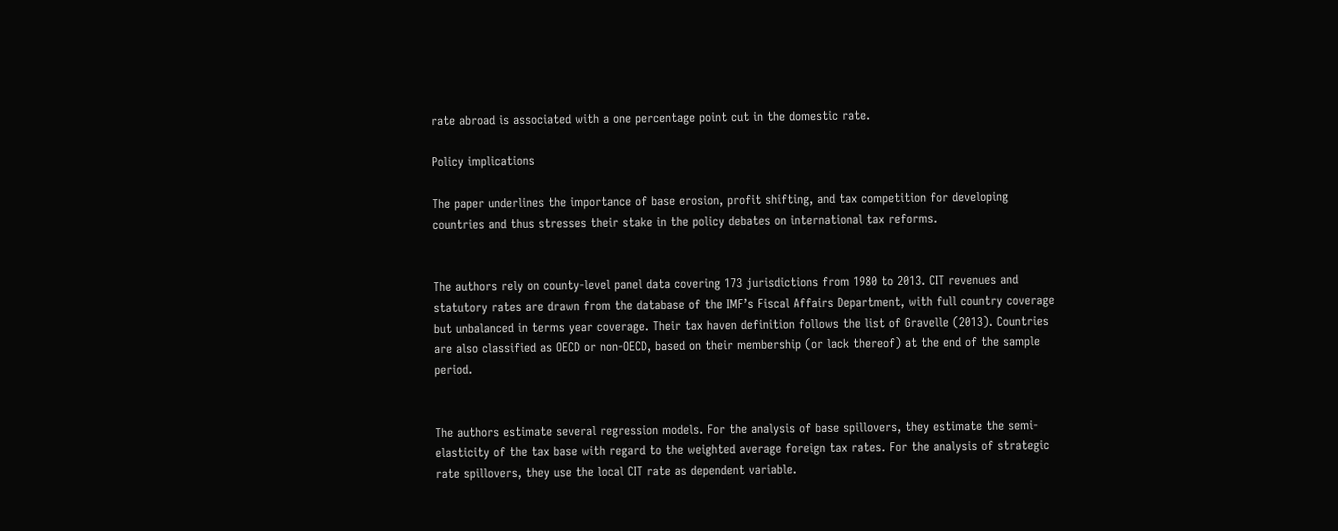rate abroad is associated with a one percentage point cut in the domestic rate.

Policy implications

The paper underlines the importance of base erosion, profit shifting, and tax competition for developing countries and thus stresses their stake in the policy debates on international tax reforms.


The authors rely on county-level panel data covering 173 jurisdictions from 1980 to 2013. CIT revenues and statutory rates are drawn from the database of the IMF’s Fiscal Affairs Department, with full country coverage but unbalanced in terms year coverage. Their tax haven definition follows the list of Gravelle (2013). Countries are also classified as OECD or non-OECD, based on their membership (or lack thereof) at the end of the sample period.


The authors estimate several regression models. For the analysis of base spillovers, they estimate the semi-elasticity of the tax base with regard to the weighted average foreign tax rates. For the analysis of strategic rate spillovers, they use the local CIT rate as dependent variable.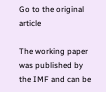Go to the original article

The working paper was published by the IMF and can be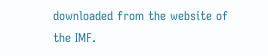downloaded from the website of the IMF.